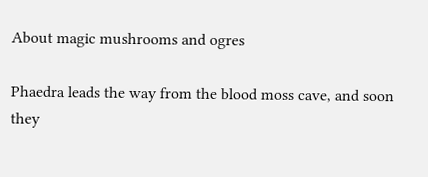About magic mushrooms and ogres

Phaedra leads the way from the blood moss cave, and soon they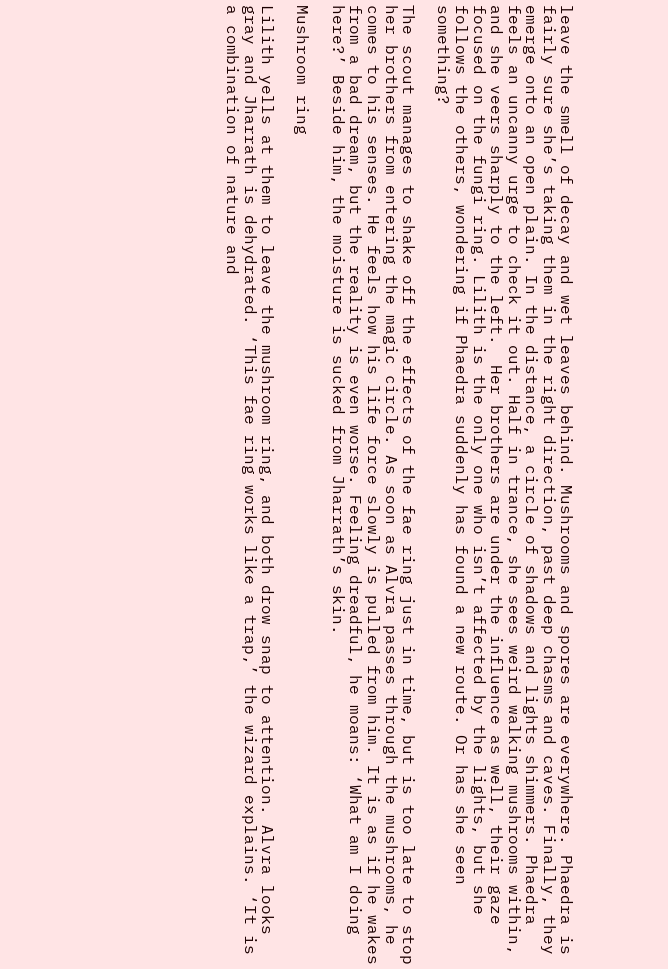leave the smell of decay and wet leaves behind. Mushrooms and spores are everywhere. Phaedra is fairly sure she’s taking them in the right direction, past deep chasms and caves. Finally, they emerge onto an open plain. In the distance, a circle of shadows and lights shimmers. Phaedra feels an uncanny urge to check it out. Half in trance, she sees weird walking mushrooms within, and she veers sharply to the left.  Her brothers are under the influence as well, their gaze focused on the fungi ring. Lilith is the only one who isn’t affected by the lights, but she follows the others, wondering if Phaedra suddenly has found a new route. Or has she seen something?

The scout manages to shake off the effects of the fae ring just in time, but is too late to stop her brothers from entering the magic circle. As soon as Alvra passes through the mushrooms, he comes to his senses. He feels how his life force slowly is pulled from him. It is as if he wakes from a bad dream, but the reality is even worse. Feeling dreadful, he moans: ‘What am I doing here?’ Beside him, the moisture is sucked from Jharrath’s skin.

Mushroom ring

Lilith yells at them to leave the mushroom ring, and both drow snap to attention. Alvra looks gray and Jharrath is dehydrated. ‘This fae ring works like a trap,’ the wizard explains. ‘It is a combination of nature and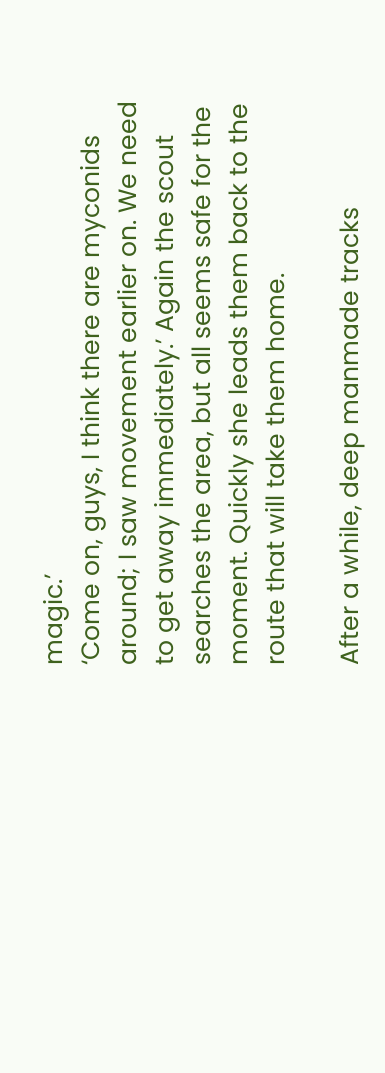magic.’
‘Come on, guys, I think there are myconids around; I saw movement earlier on. We need to get away immediately.’ Again the scout searches the area, but all seems safe for the moment. Quickly she leads them back to the route that will take them home.

After a while, deep manmade tracks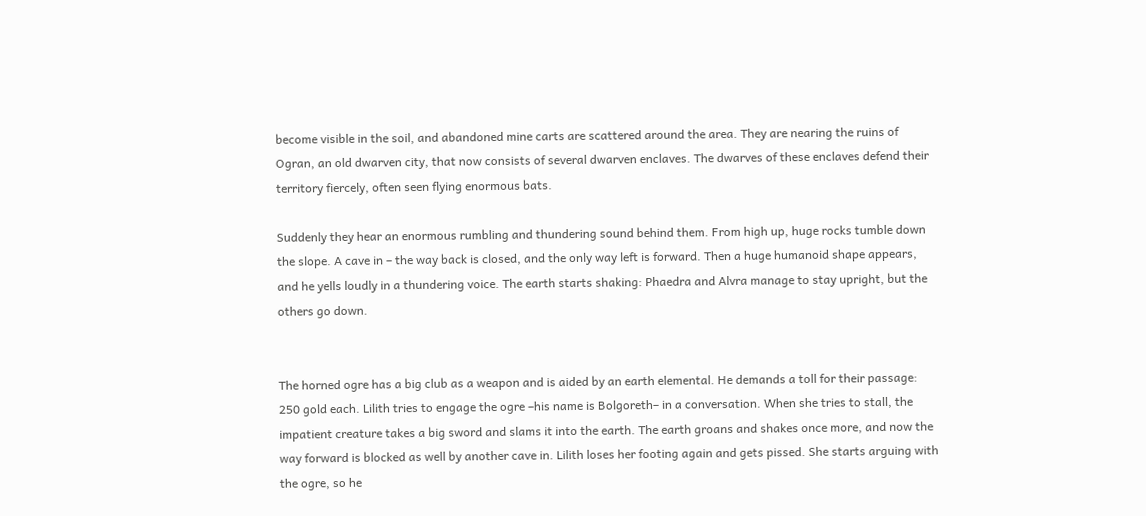become visible in the soil, and abandoned mine carts are scattered around the area. They are nearing the ruins of Ogran, an old dwarven city, that now consists of several dwarven enclaves. The dwarves of these enclaves defend their territory fiercely, often seen flying enormous bats.

Suddenly they hear an enormous rumbling and thundering sound behind them. From high up, huge rocks tumble down the slope. A cave in – the way back is closed, and the only way left is forward. Then a huge humanoid shape appears, and he yells loudly in a thundering voice. The earth starts shaking: Phaedra and Alvra manage to stay upright, but the others go down.


The horned ogre has a big club as a weapon and is aided by an earth elemental. He demands a toll for their passage: 250 gold each. Lilith tries to engage the ogre –his name is Bolgoreth– in a conversation. When she tries to stall, the impatient creature takes a big sword and slams it into the earth. The earth groans and shakes once more, and now the way forward is blocked as well by another cave in. Lilith loses her footing again and gets pissed. She starts arguing with the ogre, so he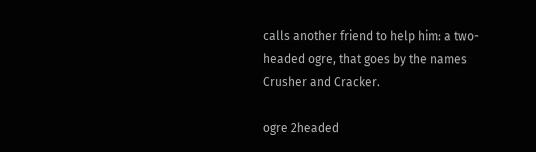calls another friend to help him: a two-headed ogre, that goes by the names Crusher and Cracker.

ogre 2headed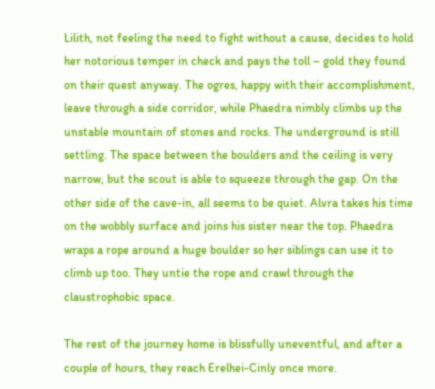Lilith, not feeling the need to fight without a cause, decides to hold her notorious temper in check and pays the toll – gold they found on their quest anyway. The ogres, happy with their accomplishment, leave through a side corridor, while Phaedra nimbly climbs up the unstable mountain of stones and rocks. The underground is still settling. The space between the boulders and the ceiling is very narrow, but the scout is able to squeeze through the gap. On the other side of the cave-in, all seems to be quiet. Alvra takes his time on the wobbly surface and joins his sister near the top. Phaedra wraps a rope around a huge boulder so her siblings can use it to climb up too. They untie the rope and crawl through the claustrophobic space.

The rest of the journey home is blissfully uneventful, and after a couple of hours, they reach Erelhei-Cinly once more.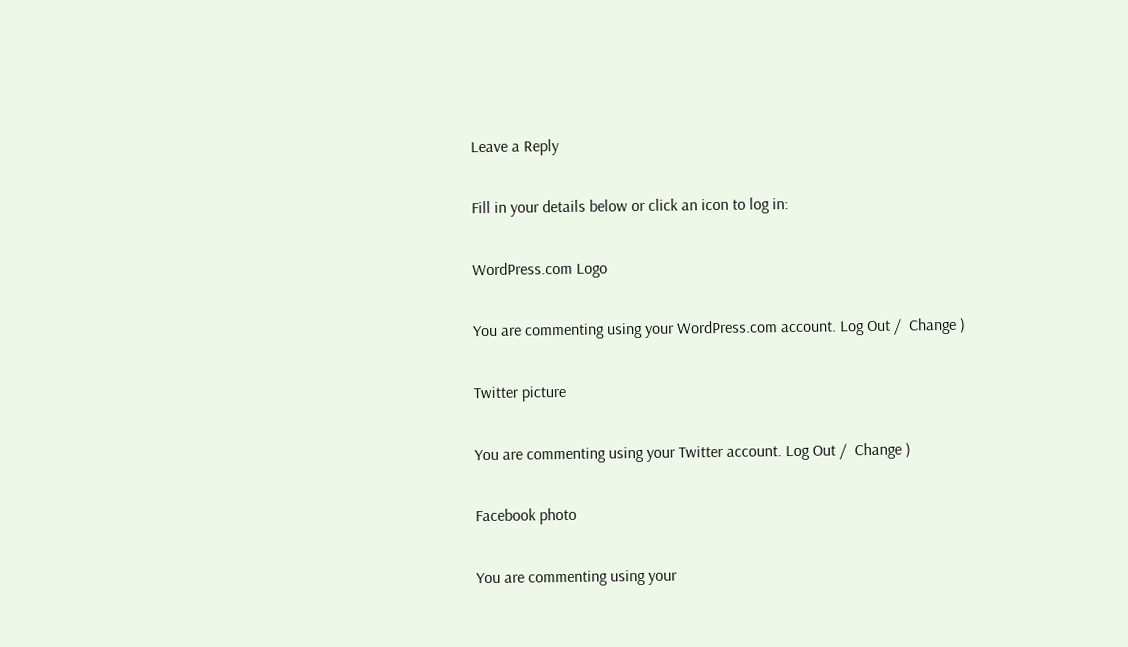Leave a Reply

Fill in your details below or click an icon to log in:

WordPress.com Logo

You are commenting using your WordPress.com account. Log Out /  Change )

Twitter picture

You are commenting using your Twitter account. Log Out /  Change )

Facebook photo

You are commenting using your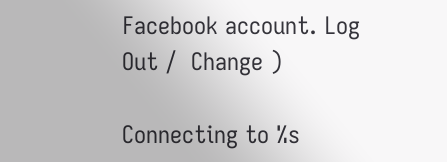Facebook account. Log Out /  Change )

Connecting to %s